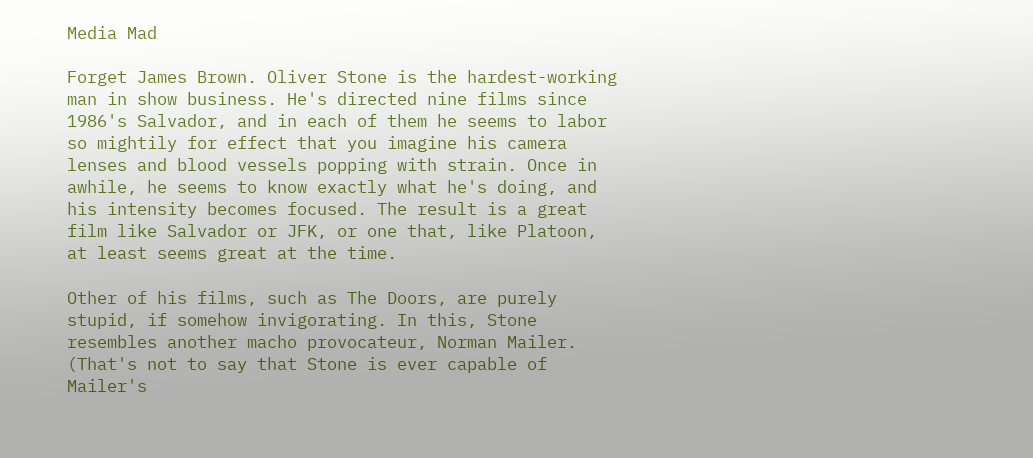Media Mad

Forget James Brown. Oliver Stone is the hardest-working man in show business. He's directed nine films since 1986's Salvador, and in each of them he seems to labor so mightily for effect that you imagine his camera lenses and blood vessels popping with strain. Once in awhile, he seems to know exactly what he's doing, and his intensity becomes focused. The result is a great film like Salvador or JFK, or one that, like Platoon, at least seems great at the time.

Other of his films, such as The Doors, are purely stupid, if somehow invigorating. In this, Stone resembles another macho provocateur, Norman Mailer. (That's not to say that Stone is ever capable of Mailer's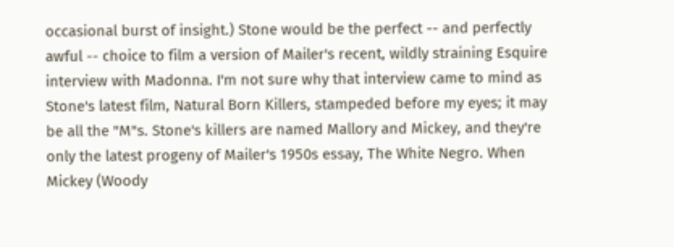occasional burst of insight.) Stone would be the perfect -- and perfectly awful -- choice to film a version of Mailer's recent, wildly straining Esquire interview with Madonna. I'm not sure why that interview came to mind as Stone's latest film, Natural Born Killers, stampeded before my eyes; it may be all the "M"s. Stone's killers are named Mallory and Mickey, and they're only the latest progeny of Mailer's 1950s essay, The White Negro. When Mickey (Woody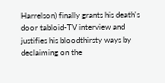Harrelson) finally grants his death's door tabloid-TV interview and justifies his bloodthirsty ways by declaiming on the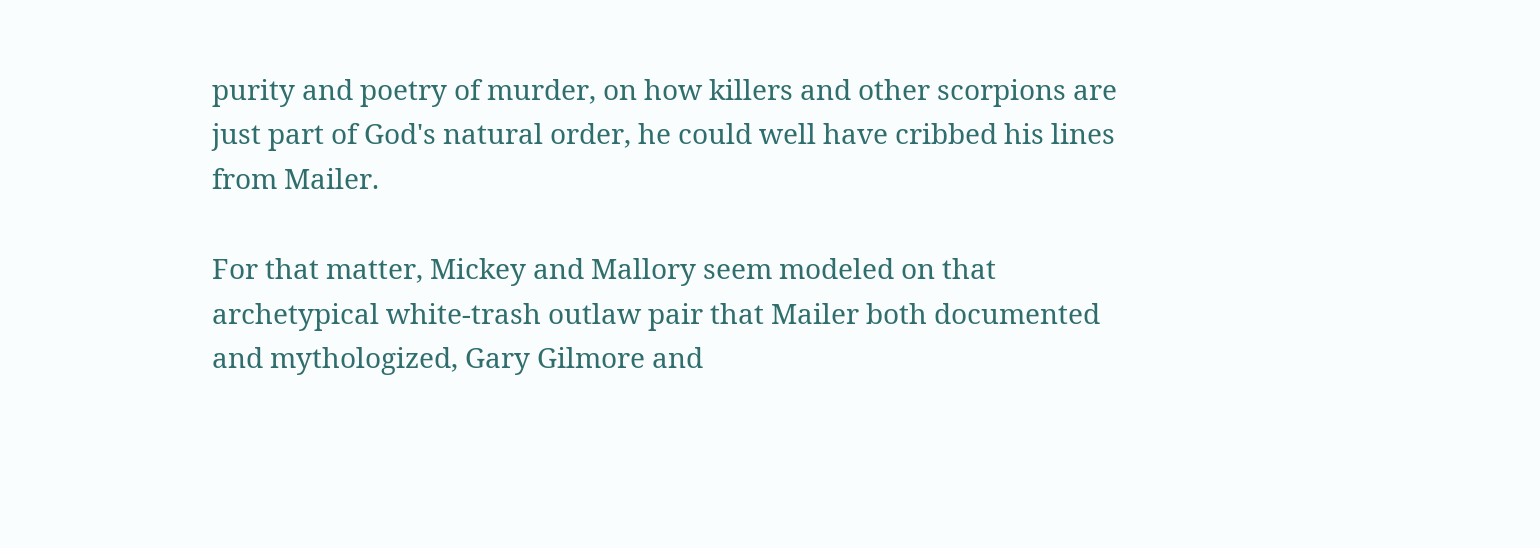purity and poetry of murder, on how killers and other scorpions are just part of God's natural order, he could well have cribbed his lines from Mailer.

For that matter, Mickey and Mallory seem modeled on that archetypical white-trash outlaw pair that Mailer both documented and mythologized, Gary Gilmore and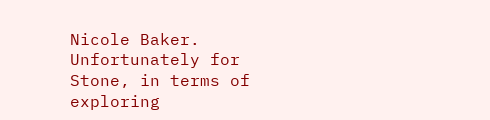Nicole Baker. Unfortunately for Stone, in terms of exploring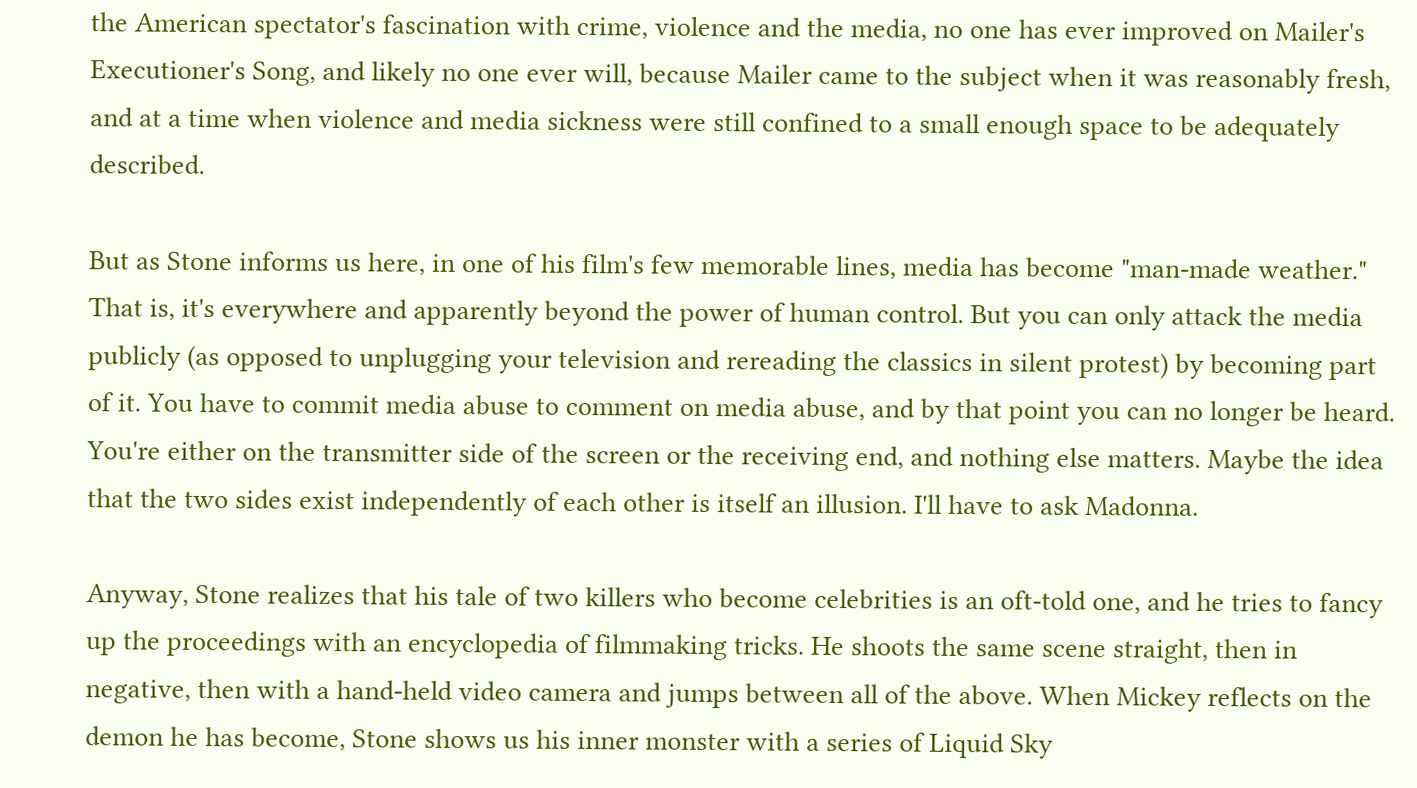the American spectator's fascination with crime, violence and the media, no one has ever improved on Mailer's Executioner's Song, and likely no one ever will, because Mailer came to the subject when it was reasonably fresh, and at a time when violence and media sickness were still confined to a small enough space to be adequately described.

But as Stone informs us here, in one of his film's few memorable lines, media has become "man-made weather." That is, it's everywhere and apparently beyond the power of human control. But you can only attack the media publicly (as opposed to unplugging your television and rereading the classics in silent protest) by becoming part of it. You have to commit media abuse to comment on media abuse, and by that point you can no longer be heard. You're either on the transmitter side of the screen or the receiving end, and nothing else matters. Maybe the idea that the two sides exist independently of each other is itself an illusion. I'll have to ask Madonna.

Anyway, Stone realizes that his tale of two killers who become celebrities is an oft-told one, and he tries to fancy up the proceedings with an encyclopedia of filmmaking tricks. He shoots the same scene straight, then in negative, then with a hand-held video camera and jumps between all of the above. When Mickey reflects on the demon he has become, Stone shows us his inner monster with a series of Liquid Sky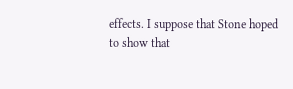effects. I suppose that Stone hoped to show that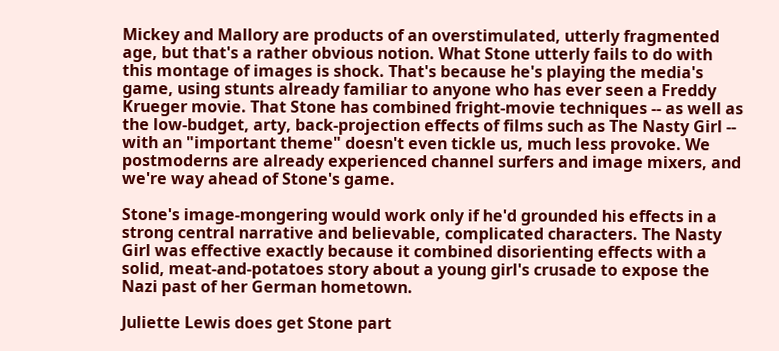Mickey and Mallory are products of an overstimulated, utterly fragmented age, but that's a rather obvious notion. What Stone utterly fails to do with this montage of images is shock. That's because he's playing the media's game, using stunts already familiar to anyone who has ever seen a Freddy Krueger movie. That Stone has combined fright-movie techniques -- as well as the low-budget, arty, back-projection effects of films such as The Nasty Girl -- with an "important theme" doesn't even tickle us, much less provoke. We postmoderns are already experienced channel surfers and image mixers, and we're way ahead of Stone's game.

Stone's image-mongering would work only if he'd grounded his effects in a strong central narrative and believable, complicated characters. The Nasty Girl was effective exactly because it combined disorienting effects with a solid, meat-and-potatoes story about a young girl's crusade to expose the Nazi past of her German hometown.

Juliette Lewis does get Stone part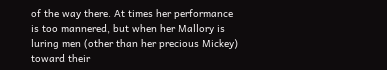of the way there. At times her performance is too mannered, but when her Mallory is luring men (other than her precious Mickey) toward their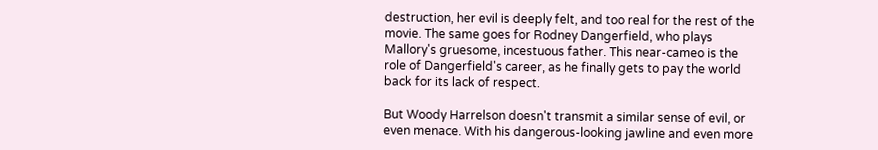destruction, her evil is deeply felt, and too real for the rest of the movie. The same goes for Rodney Dangerfield, who plays Mallory's gruesome, incestuous father. This near-cameo is the role of Dangerfield's career, as he finally gets to pay the world back for its lack of respect.

But Woody Harrelson doesn't transmit a similar sense of evil, or even menace. With his dangerous-looking jawline and even more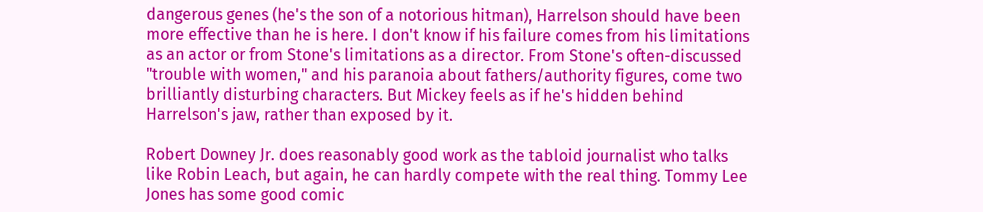dangerous genes (he's the son of a notorious hitman), Harrelson should have been more effective than he is here. I don't know if his failure comes from his limitations as an actor or from Stone's limitations as a director. From Stone's often-discussed "trouble with women," and his paranoia about fathers/authority figures, come two brilliantly disturbing characters. But Mickey feels as if he's hidden behind Harrelson's jaw, rather than exposed by it.

Robert Downey Jr. does reasonably good work as the tabloid journalist who talks like Robin Leach, but again, he can hardly compete with the real thing. Tommy Lee Jones has some good comic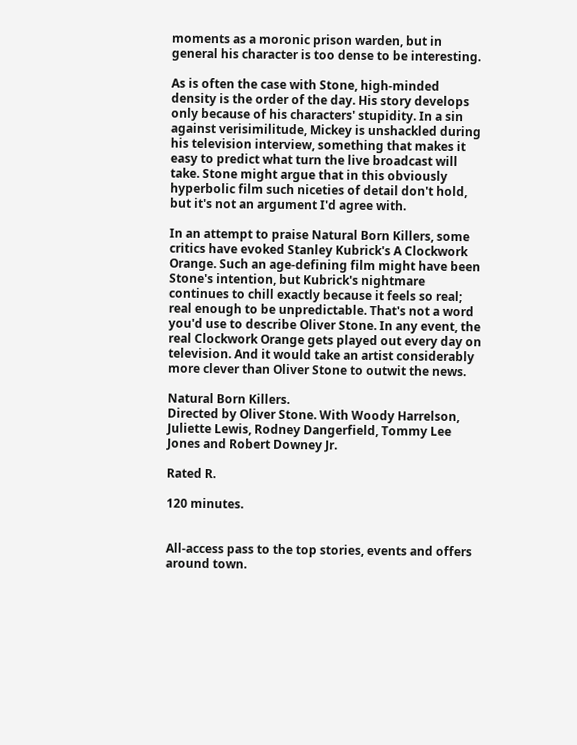moments as a moronic prison warden, but in general his character is too dense to be interesting.

As is often the case with Stone, high-minded density is the order of the day. His story develops only because of his characters' stupidity. In a sin against verisimilitude, Mickey is unshackled during his television interview, something that makes it easy to predict what turn the live broadcast will take. Stone might argue that in this obviously hyperbolic film such niceties of detail don't hold, but it's not an argument I'd agree with.

In an attempt to praise Natural Born Killers, some critics have evoked Stanley Kubrick's A Clockwork Orange. Such an age-defining film might have been Stone's intention, but Kubrick's nightmare continues to chill exactly because it feels so real; real enough to be unpredictable. That's not a word you'd use to describe Oliver Stone. In any event, the real Clockwork Orange gets played out every day on television. And it would take an artist considerably more clever than Oliver Stone to outwit the news.

Natural Born Killers.
Directed by Oliver Stone. With Woody Harrelson, Juliette Lewis, Rodney Dangerfield, Tommy Lee Jones and Robert Downey Jr.

Rated R.

120 minutes.


All-access pass to the top stories, events and offers around town.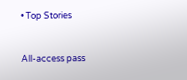• Top Stories


All-access pass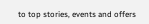to top stories, events and offers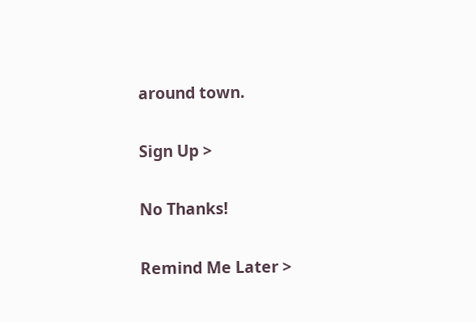around town.

Sign Up >

No Thanks!

Remind Me Later >